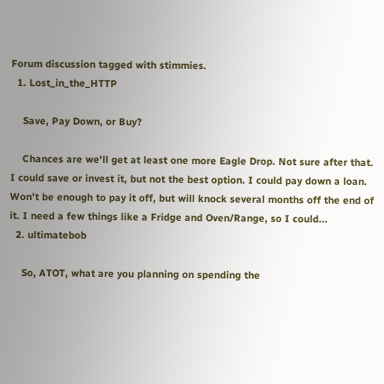Forum discussion tagged with stimmies.
  1. Lost_in_the_HTTP

    Save, Pay Down, or Buy?

    Chances are we'll get at least one more Eagle Drop. Not sure after that. I could save or invest it, but not the best option. I could pay down a loan. Won't be enough to pay it off, but will knock several months off the end of it. I need a few things like a Fridge and Oven/Range, so I could...
  2. ultimatebob

    So, ATOT, what are you planning on spending the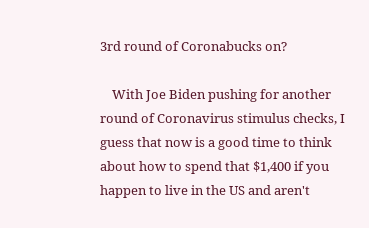3rd round of Coronabucks on?

    With Joe Biden pushing for another round of Coronavirus stimulus checks, I guess that now is a good time to think about how to spend that $1,400 if you happen to live in the US and aren't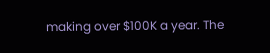making over $100K a year. The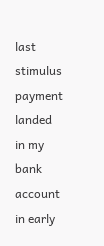last stimulus payment landed in my bank account in early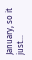January, so it just...